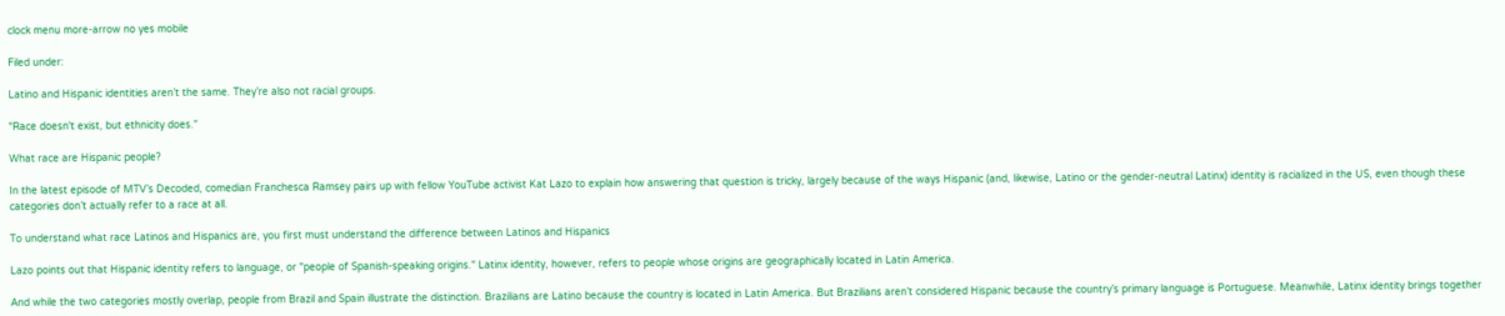clock menu more-arrow no yes mobile

Filed under:

Latino and Hispanic identities aren’t the same. They’re also not racial groups.

"Race doesn't exist, but ethnicity does."

What race are Hispanic people?

In the latest episode of MTV’s Decoded, comedian Franchesca Ramsey pairs up with fellow YouTube activist Kat Lazo to explain how answering that question is tricky, largely because of the ways Hispanic (and, likewise, Latino or the gender-neutral Latinx) identity is racialized in the US, even though these categories don’t actually refer to a race at all.

To understand what race Latinos and Hispanics are, you first must understand the difference between Latinos and Hispanics

Lazo points out that Hispanic identity refers to language, or "people of Spanish-speaking origins." Latinx identity, however, refers to people whose origins are geographically located in Latin America.

And while the two categories mostly overlap, people from Brazil and Spain illustrate the distinction. Brazilians are Latino because the country is located in Latin America. But Brazilians aren’t considered Hispanic because the country’s primary language is Portuguese. Meanwhile, Latinx identity brings together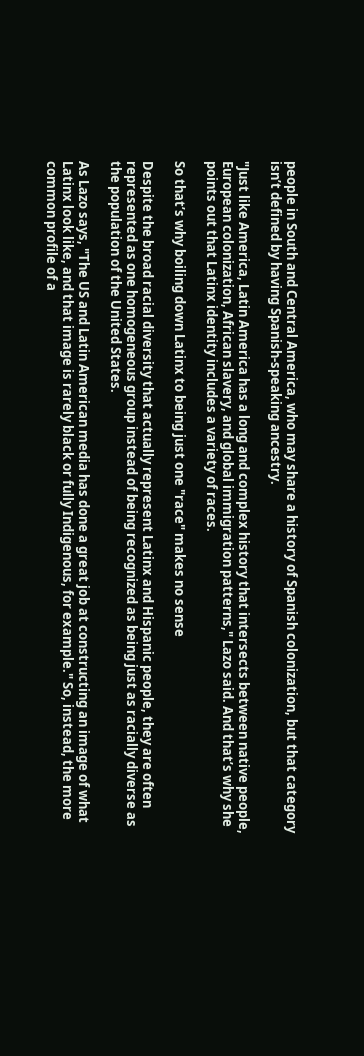people in South and Central America, who may share a history of Spanish colonization, but that category isn’t defined by having Spanish-speaking ancestry.

"Just like America, Latin America has a long and complex history that intersects between native people, European colonization, African slavery, and global immigration patterns," Lazo said. And that’s why she points out that Latinx identity includes a variety of races.

So that’s why boiling down Latinx to being just one "race" makes no sense

Despite the broad racial diversity that actually represent Latinx and Hispanic people, they are often represented as one homogeneous group instead of being recognized as being just as racially diverse as the population of the United States.

As Lazo says, "The US and Latin American media has done a great job at constructing an image of what Latinx look like, and that image is rarely black or fully Indigenous, for example." So, instead, the more common profile of a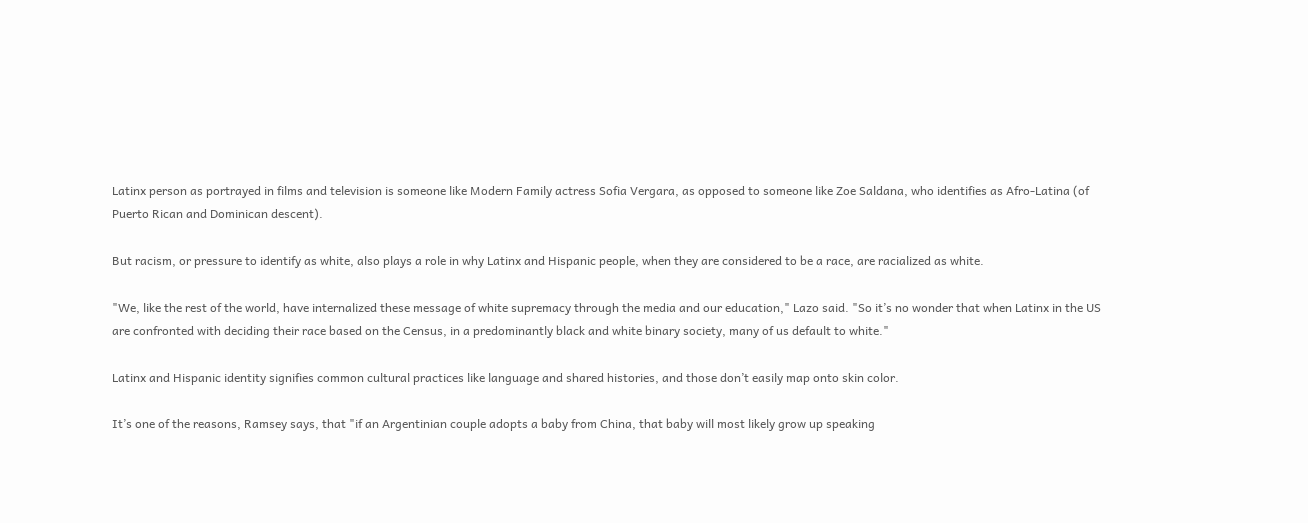Latinx person as portrayed in films and television is someone like Modern Family actress Sofia Vergara, as opposed to someone like Zoe Saldana, who identifies as Afro-Latina (of Puerto Rican and Dominican descent).

But racism, or pressure to identify as white, also plays a role in why Latinx and Hispanic people, when they are considered to be a race, are racialized as white.

"We, like the rest of the world, have internalized these message of white supremacy through the media and our education," Lazo said. "So it’s no wonder that when Latinx in the US are confronted with deciding their race based on the Census, in a predominantly black and white binary society, many of us default to white."

Latinx and Hispanic identity signifies common cultural practices like language and shared histories, and those don’t easily map onto skin color.

It’s one of the reasons, Ramsey says, that "if an Argentinian couple adopts a baby from China, that baby will most likely grow up speaking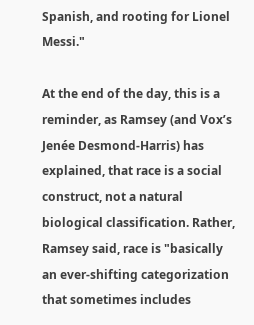Spanish, and rooting for Lionel Messi."

At the end of the day, this is a reminder, as Ramsey (and Vox’s Jenée Desmond-Harris) has explained, that race is a social construct, not a natural biological classification. Rather, Ramsey said, race is "basically an ever-shifting categorization that sometimes includes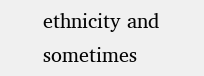ethnicity and sometimes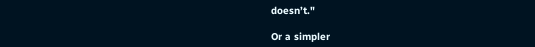doesn’t."

Or a simpler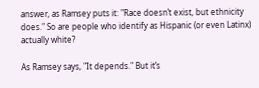answer, as Ramsey puts it: "Race doesn’t exist, but ethnicity does." So are people who identify as Hispanic (or even Latinx) actually white?

As Ramsey says, "It depends." But it’s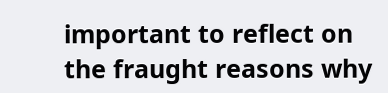important to reflect on the fraught reasons why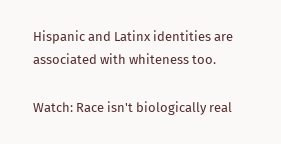Hispanic and Latinx identities are associated with whiteness too.

Watch: Race isn't biologically real